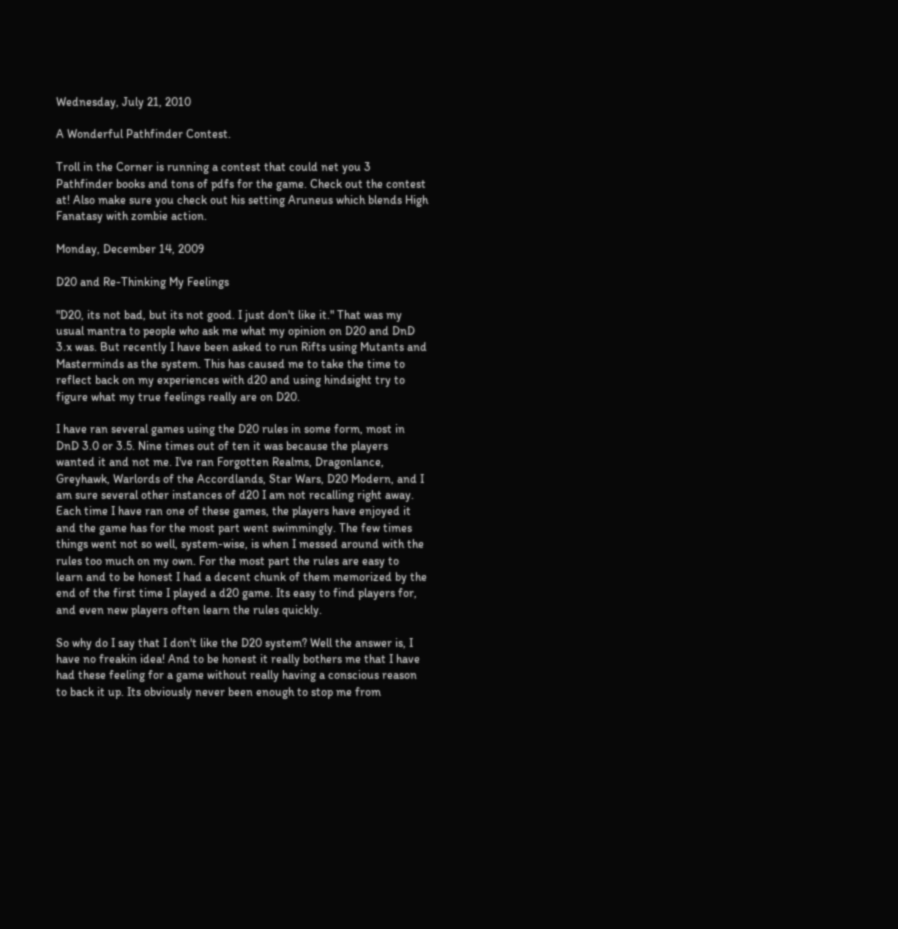Wednesday, July 21, 2010

A Wonderful Pathfinder Contest.

Troll in the Corner is running a contest that could net you 3 Pathfinder books and tons of pdfs for the game. Check out the contest at! Also make sure you check out his setting Aruneus which blends High Fanatasy with zombie action.

Monday, December 14, 2009

D20 and Re-Thinking My Feelings

"D20, its not bad, but its not good. I just don't like it." That was my usual mantra to people who ask me what my opinion on D20 and DnD 3.x was. But recently I have been asked to run Rifts using Mutants and Masterminds as the system. This has caused me to take the time to reflect back on my experiences with d20 and using hindsight try to figure what my true feelings really are on D20.

I have ran several games using the D20 rules in some form, most in DnD 3.0 or 3.5. Nine times out of ten it was because the players wanted it and not me. I've ran Forgotten Realms, Dragonlance, Greyhawk, Warlords of the Accordlands, Star Wars, D20 Modern, and I am sure several other instances of d20 I am not recalling right away. Each time I have ran one of these games, the players have enjoyed it and the game has for the most part went swimmingly. The few times things went not so well, system-wise, is when I messed around with the rules too much on my own. For the most part the rules are easy to learn and to be honest I had a decent chunk of them memorized by the end of the first time I played a d20 game. Its easy to find players for, and even new players often learn the rules quickly.

So why do I say that I don't like the D20 system? Well the answer is, I have no freakin idea! And to be honest it really bothers me that I have had these feeling for a game without really having a conscious reason to back it up. Its obviously never been enough to stop me from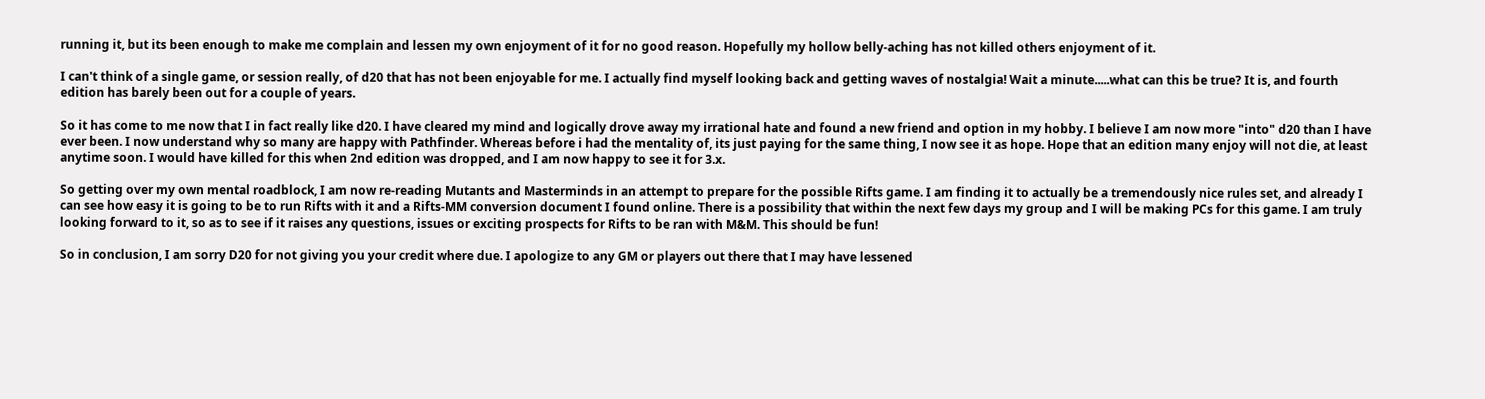running it, but its been enough to make me complain and lessen my own enjoyment of it for no good reason. Hopefully my hollow belly-aching has not killed others enjoyment of it.

I can't think of a single game, or session really, of d20 that has not been enjoyable for me. I actually find myself looking back and getting waves of nostalgia! Wait a minute.....what can this be true? It is, and fourth edition has barely been out for a couple of years.

So it has come to me now that I in fact really like d20. I have cleared my mind and logically drove away my irrational hate and found a new friend and option in my hobby. I believe I am now more "into" d20 than I have ever been. I now understand why so many are happy with Pathfinder. Whereas before i had the mentality of, its just paying for the same thing, I now see it as hope. Hope that an edition many enjoy will not die, at least anytime soon. I would have killed for this when 2nd edition was dropped, and I am now happy to see it for 3.x.

So getting over my own mental roadblock, I am now re-reading Mutants and Masterminds in an attempt to prepare for the possible Rifts game. I am finding it to actually be a tremendously nice rules set, and already I can see how easy it is going to be to run Rifts with it and a Rifts-MM conversion document I found online. There is a possibility that within the next few days my group and I will be making PCs for this game. I am truly looking forward to it, so as to see if it raises any questions, issues or exciting prospects for Rifts to be ran with M&M. This should be fun!

So in conclusion, I am sorry D20 for not giving you your credit where due. I apologize to any GM or players out there that I may have lessened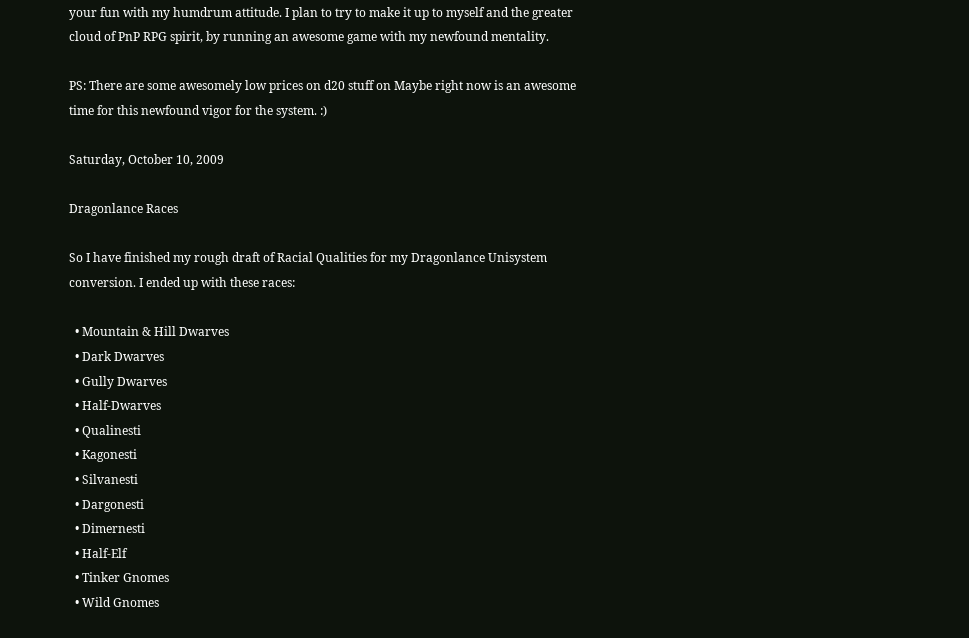your fun with my humdrum attitude. I plan to try to make it up to myself and the greater cloud of PnP RPG spirit, by running an awesome game with my newfound mentality.

PS: There are some awesomely low prices on d20 stuff on Maybe right now is an awesome time for this newfound vigor for the system. :)

Saturday, October 10, 2009

Dragonlance Races

So I have finished my rough draft of Racial Qualities for my Dragonlance Unisystem conversion. I ended up with these races:

  • Mountain & Hill Dwarves
  • Dark Dwarves
  • Gully Dwarves
  • Half-Dwarves
  • Qualinesti
  • Kagonesti
  • Silvanesti
  • Dargonesti
  • Dimernesti
  • Half-Elf
  • Tinker Gnomes
  • Wild Gnomes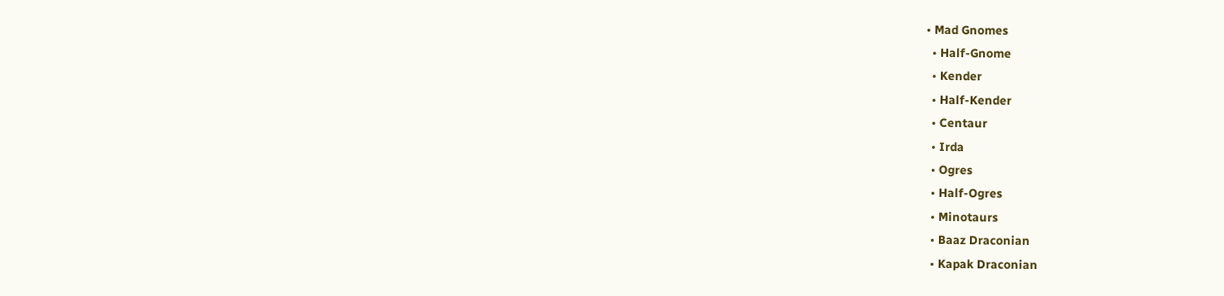• Mad Gnomes
  • Half-Gnome
  • Kender
  • Half-Kender
  • Centaur
  • Irda
  • Ogres
  • Half-Ogres
  • Minotaurs
  • Baaz Draconian
  • Kapak Draconian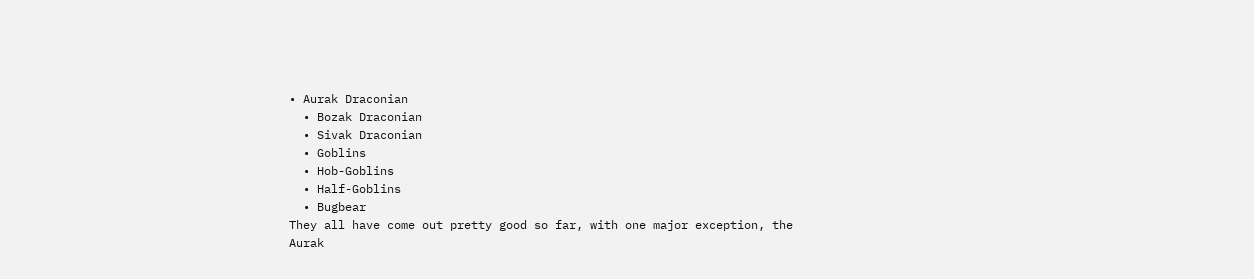• Aurak Draconian
  • Bozak Draconian
  • Sivak Draconian
  • Goblins
  • Hob-Goblins
  • Half-Goblins
  • Bugbear
They all have come out pretty good so far, with one major exception, the Aurak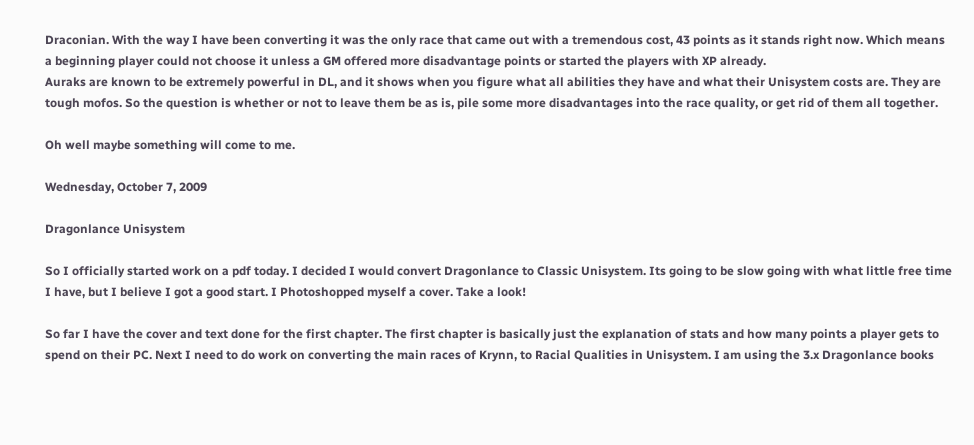Draconian. With the way I have been converting it was the only race that came out with a tremendous cost, 43 points as it stands right now. Which means a beginning player could not choose it unless a GM offered more disadvantage points or started the players with XP already.
Auraks are known to be extremely powerful in DL, and it shows when you figure what all abilities they have and what their Unisystem costs are. They are tough mofos. So the question is whether or not to leave them be as is, pile some more disadvantages into the race quality, or get rid of them all together.

Oh well maybe something will come to me.

Wednesday, October 7, 2009

Dragonlance Unisystem

So I officially started work on a pdf today. I decided I would convert Dragonlance to Classic Unisystem. Its going to be slow going with what little free time I have, but I believe I got a good start. I Photoshopped myself a cover. Take a look!

So far I have the cover and text done for the first chapter. The first chapter is basically just the explanation of stats and how many points a player gets to spend on their PC. Next I need to do work on converting the main races of Krynn, to Racial Qualities in Unisystem. I am using the 3.x Dragonlance books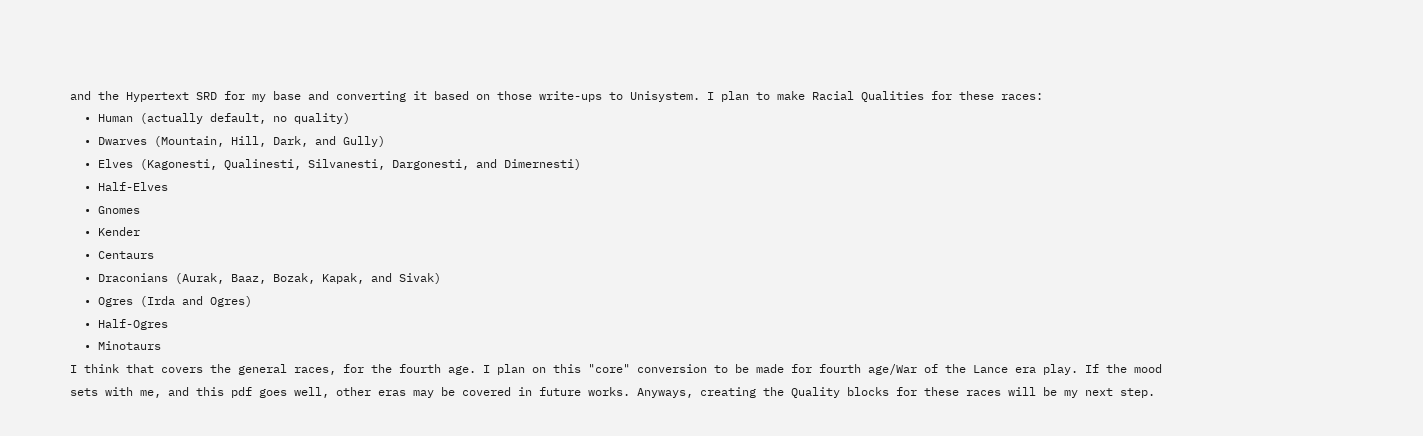and the Hypertext SRD for my base and converting it based on those write-ups to Unisystem. I plan to make Racial Qualities for these races:
  • Human (actually default, no quality)
  • Dwarves (Mountain, Hill, Dark, and Gully)
  • Elves (Kagonesti, Qualinesti, Silvanesti, Dargonesti, and Dimernesti)
  • Half-Elves
  • Gnomes
  • Kender
  • Centaurs
  • Draconians (Aurak, Baaz, Bozak, Kapak, and Sivak)
  • Ogres (Irda and Ogres)
  • Half-Ogres
  • Minotaurs
I think that covers the general races, for the fourth age. I plan on this "core" conversion to be made for fourth age/War of the Lance era play. If the mood sets with me, and this pdf goes well, other eras may be covered in future works. Anyways, creating the Quality blocks for these races will be my next step.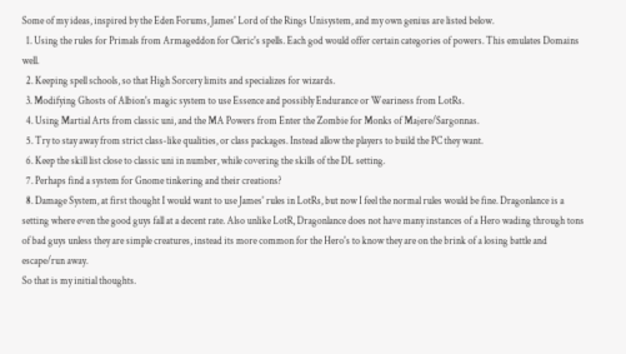Some of my ideas, inspired by the Eden Forums, James' Lord of the Rings Unisystem, and my own genius are listed below.
  1. Using the rules for Primals from Armageddon for Cleric's spells. Each god would offer certain categories of powers. This emulates Domains well.
  2. Keeping spell schools, so that High Sorcery limits and specializes for wizards.
  3. Modifying Ghosts of Albion's magic system to use Essence and possibly Endurance or Weariness from LotRs.
  4. Using Martial Arts from classic uni, and the MA Powers from Enter the Zombie for Monks of Majere/Sargonnas.
  5. Try to stay away from strict class-like qualities, or class packages. Instead allow the players to build the PC they want.
  6. Keep the skill list close to classic uni in number, while covering the skills of the DL setting.
  7. Perhaps find a system for Gnome tinkering and their creations?
  8. Damage System, at first thought I would want to use James' rules in LotRs, but now I feel the normal rules would be fine. Dragonlance is a setting where even the good guys fall at a decent rate. Also unlike LotR, Dragonlance does not have many instances of a Hero wading through tons of bad guys unless they are simple creatures, instead its more common for the Hero's to know they are on the brink of a losing battle and escape/run away.
So that is my initial thoughts.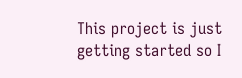This project is just getting started so I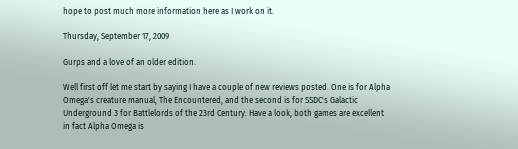hope to post much more information here as I work on it.

Thursday, September 17, 2009

Gurps and a love of an older edition.

Well first off let me start by saying I have a couple of new reviews posted. One is for Alpha Omega's creature manual, The Encountered, and the second is for SSDC's Galactic Underground 3 for Battlelords of the 23rd Century. Have a look, both games are excellent in fact Alpha Omega is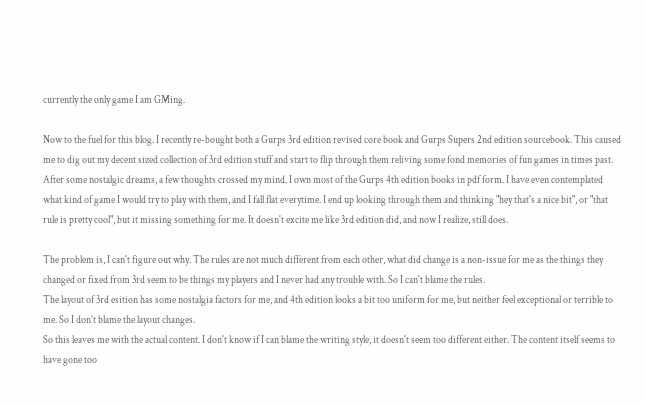currently the only game I am GMing.

Now to the fuel for this blog. I recently re-bought both a Gurps 3rd edition revised core book and Gurps Supers 2nd edition sourcebook. This caused me to dig out my decent sized collection of 3rd edition stuff and start to flip through them reliving some fond memories of fun games in times past. After some nostalgic dreams, a few thoughts crossed my mind. I own most of the Gurps 4th edition books in pdf form. I have even contemplated what kind of game I would try to play with them, and I fall flat everytime. I end up looking through them and thinking "hey that's a nice bit", or "that rule is pretty cool", but it missing something for me. It doesn't excite me like 3rd edition did, and now I realize, still does.

The problem is, I can't figure out why. The rules are not much different from each other, what did change is a non-issue for me as the things they changed or fixed from 3rd seem to be things my players and I never had any trouble with. So I can't blame the rules.
The layout of 3rd esition has some nostalgia factors for me, and 4th edition looks a bit too uniform for me, but neither feel exceptional or terrible to me. So I don't blame the layout changes.
So this leaves me with the actual content. I don't know if I can blame the writing style, it doesn't seem too different either. The content itself seems to have gone too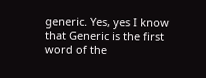generic. Yes, yes I know that Generic is the first word of the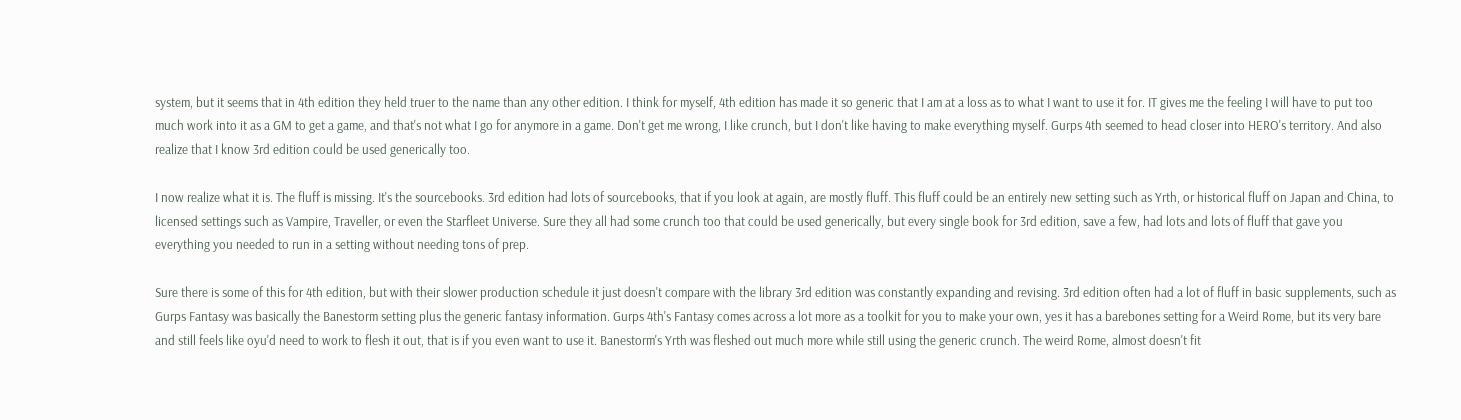system, but it seems that in 4th edition they held truer to the name than any other edition. I think for myself, 4th edition has made it so generic that I am at a loss as to what I want to use it for. IT gives me the feeling I will have to put too much work into it as a GM to get a game, and that's not what I go for anymore in a game. Don't get me wrong, I like crunch, but I don't like having to make everything myself. Gurps 4th seemed to head closer into HERO's territory. And also realize that I know 3rd edition could be used generically too.

I now realize what it is. The fluff is missing. It's the sourcebooks. 3rd edition had lots of sourcebooks, that if you look at again, are mostly fluff. This fluff could be an entirely new setting such as Yrth, or historical fluff on Japan and China, to licensed settings such as Vampire, Traveller, or even the Starfleet Universe. Sure they all had some crunch too that could be used generically, but every single book for 3rd edition, save a few, had lots and lots of fluff that gave you everything you needed to run in a setting without needing tons of prep.

Sure there is some of this for 4th edition, but with their slower production schedule it just doesn't compare with the library 3rd edition was constantly expanding and revising. 3rd edition often had a lot of fluff in basic supplements, such as Gurps Fantasy was basically the Banestorm setting plus the generic fantasy information. Gurps 4th's Fantasy comes across a lot more as a toolkit for you to make your own, yes it has a barebones setting for a Weird Rome, but its very bare and still feels like oyu'd need to work to flesh it out, that is if you even want to use it. Banestorm's Yrth was fleshed out much more while still using the generic crunch. The weird Rome, almost doesn't fit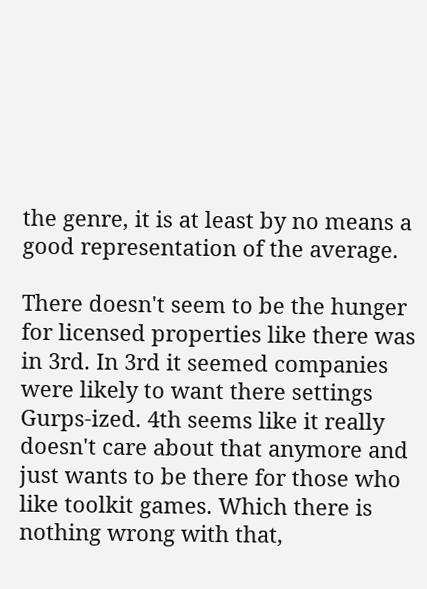the genre, it is at least by no means a good representation of the average.

There doesn't seem to be the hunger for licensed properties like there was in 3rd. In 3rd it seemed companies were likely to want there settings Gurps-ized. 4th seems like it really doesn't care about that anymore and just wants to be there for those who like toolkit games. Which there is nothing wrong with that,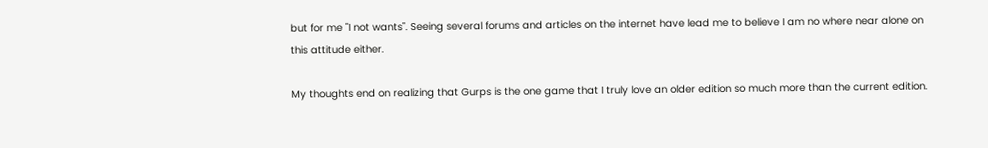but for me "I not wants". Seeing several forums and articles on the internet have lead me to believe I am no where near alone on this attitude either.

My thoughts end on realizing that Gurps is the one game that I truly love an older edition so much more than the current edition.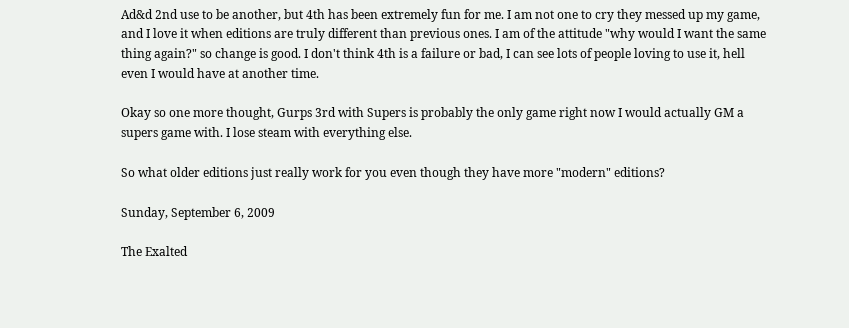Ad&d 2nd use to be another, but 4th has been extremely fun for me. I am not one to cry they messed up my game, and I love it when editions are truly different than previous ones. I am of the attitude "why would I want the same thing again?" so change is good. I don't think 4th is a failure or bad, I can see lots of people loving to use it, hell even I would have at another time.

Okay so one more thought, Gurps 3rd with Supers is probably the only game right now I would actually GM a supers game with. I lose steam with everything else.

So what older editions just really work for you even though they have more "modern" editions?

Sunday, September 6, 2009

The Exalted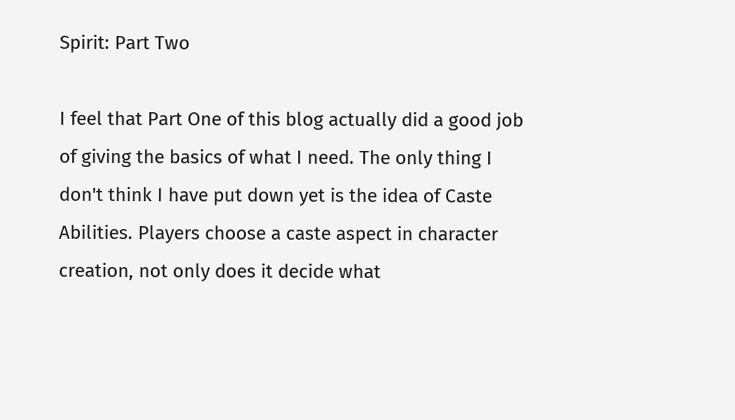Spirit: Part Two

I feel that Part One of this blog actually did a good job of giving the basics of what I need. The only thing I don't think I have put down yet is the idea of Caste Abilities. Players choose a caste aspect in character creation, not only does it decide what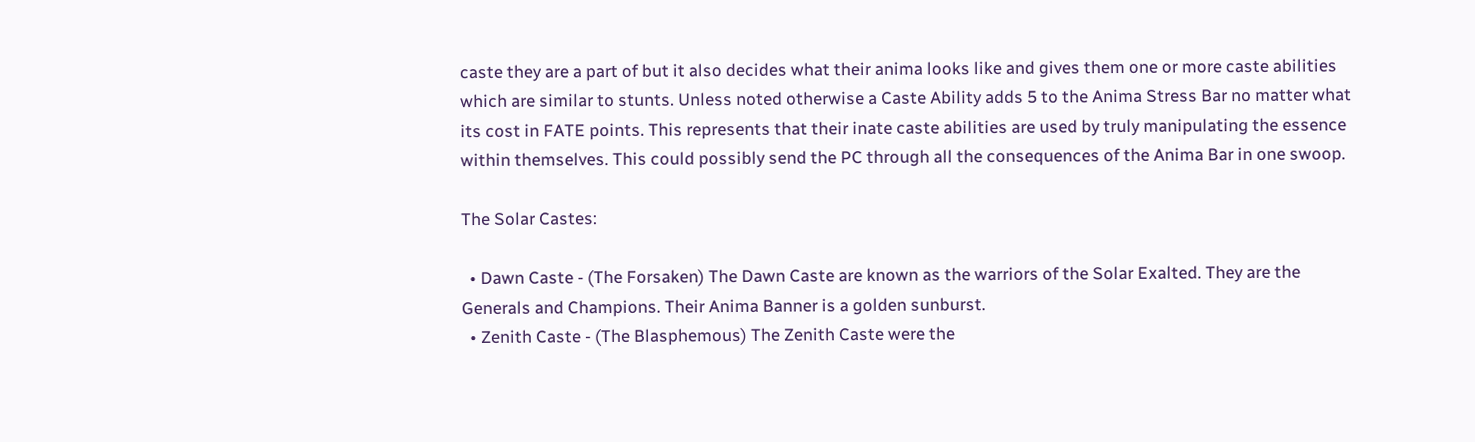caste they are a part of but it also decides what their anima looks like and gives them one or more caste abilities which are similar to stunts. Unless noted otherwise a Caste Ability adds 5 to the Anima Stress Bar no matter what its cost in FATE points. This represents that their inate caste abilities are used by truly manipulating the essence within themselves. This could possibly send the PC through all the consequences of the Anima Bar in one swoop.

The Solar Castes:

  • Dawn Caste - (The Forsaken) The Dawn Caste are known as the warriors of the Solar Exalted. They are the Generals and Champions. Their Anima Banner is a golden sunburst.
  • Zenith Caste - (The Blasphemous) The Zenith Caste were the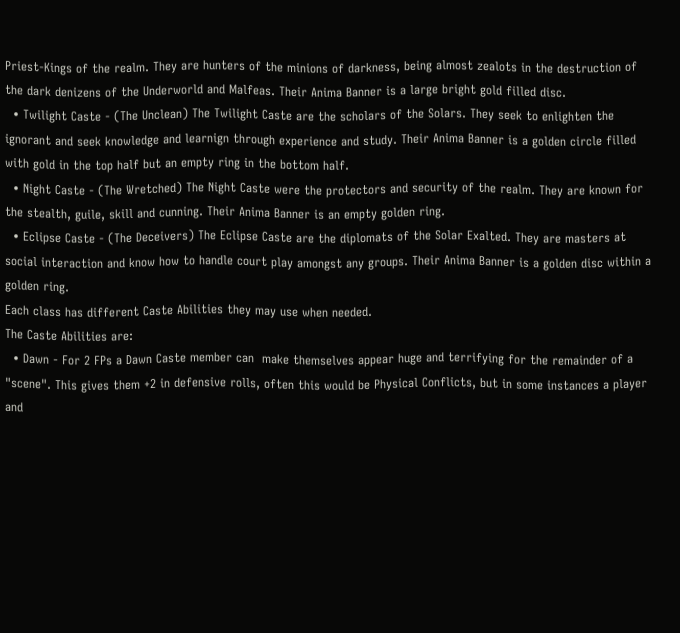Priest-Kings of the realm. They are hunters of the minions of darkness, being almost zealots in the destruction of the dark denizens of the Underworld and Malfeas. Their Anima Banner is a large bright gold filled disc.
  • Twilight Caste - (The Unclean) The Twilight Caste are the scholars of the Solars. They seek to enlighten the ignorant and seek knowledge and learnign through experience and study. Their Anima Banner is a golden circle filled with gold in the top half but an empty ring in the bottom half.
  • Night Caste - (The Wretched) The Night Caste were the protectors and security of the realm. They are known for the stealth, guile, skill and cunning. Their Anima Banner is an empty golden ring.
  • Eclipse Caste - (The Deceivers) The Eclipse Caste are the diplomats of the Solar Exalted. They are masters at social interaction and know how to handle court play amongst any groups. Their Anima Banner is a golden disc within a golden ring.
Each class has different Caste Abilities they may use when needed.
The Caste Abilities are:
  • Dawn - For 2 FPs a Dawn Caste member can  make themselves appear huge and terrifying for the remainder of a "scene". This gives them +2 in defensive rolls, often this would be Physical Conflicts, but in some instances a player and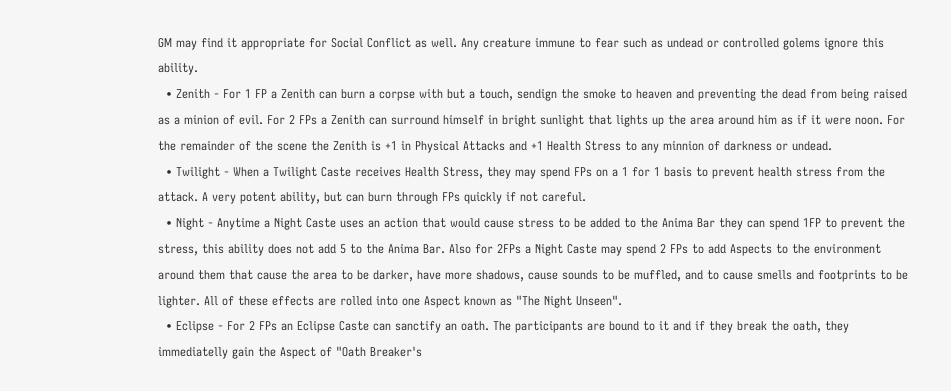GM may find it appropriate for Social Conflict as well. Any creature immune to fear such as undead or controlled golems ignore this ability.
  • Zenith - For 1 FP a Zenith can burn a corpse with but a touch, sendign the smoke to heaven and preventing the dead from being raised as a minion of evil. For 2 FPs a Zenith can surround himself in bright sunlight that lights up the area around him as if it were noon. For the remainder of the scene the Zenith is +1 in Physical Attacks and +1 Health Stress to any minnion of darkness or undead.
  • Twilight - When a Twilight Caste receives Health Stress, they may spend FPs on a 1 for 1 basis to prevent health stress from the attack. A very potent ability, but can burn through FPs quickly if not careful.
  • Night - Anytime a Night Caste uses an action that would cause stress to be added to the Anima Bar they can spend 1FP to prevent the stress, this ability does not add 5 to the Anima Bar. Also for 2FPs a Night Caste may spend 2 FPs to add Aspects to the environment around them that cause the area to be darker, have more shadows, cause sounds to be muffled, and to cause smells and footprints to be lighter. All of these effects are rolled into one Aspect known as "The Night Unseen".
  • Eclipse - For 2 FPs an Eclipse Caste can sanctify an oath. The participants are bound to it and if they break the oath, they immediatelly gain the Aspect of "Oath Breaker's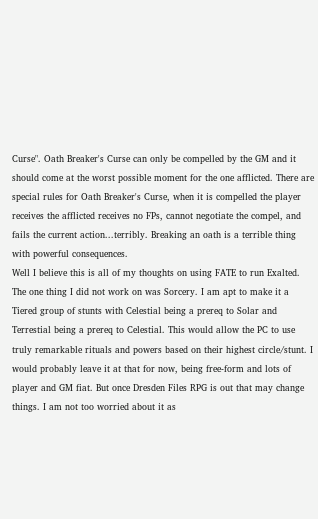Curse". Oath Breaker's Curse can only be compelled by the GM and it should come at the worst possible moment for the one afflicted. There are special rules for Oath Breaker's Curse, when it is compelled the player receives the afflicted receives no FPs, cannot negotiate the compel, and fails the current action...terribly. Breaking an oath is a terrible thing with powerful consequences.
Well I believe this is all of my thoughts on using FATE to run Exalted. The one thing I did not work on was Sorcery. I am apt to make it a Tiered group of stunts with Celestial being a prereq to Solar and Terrestial being a prereq to Celestial. This would allow the PC to use truly remarkable rituals and powers based on their highest circle/stunt. I would probably leave it at that for now, being free-form and lots of player and GM fiat. But once Dresden Files RPG is out that may change things. I am not too worried about it as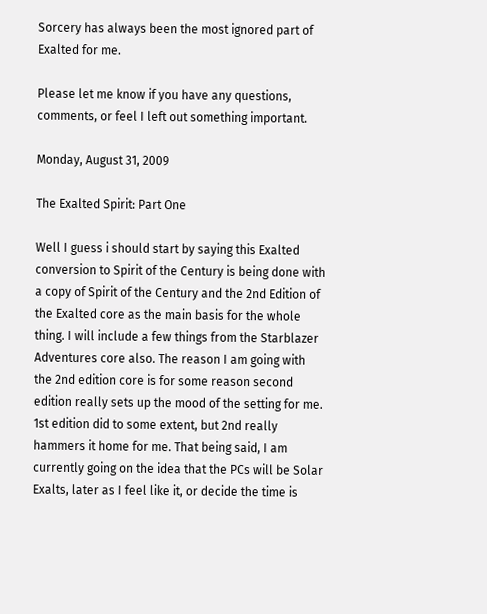Sorcery has always been the most ignored part of Exalted for me.

Please let me know if you have any questions, comments, or feel I left out something important.

Monday, August 31, 2009

The Exalted Spirit: Part One

Well I guess i should start by saying this Exalted conversion to Spirit of the Century is being done with a copy of Spirit of the Century and the 2nd Edition of the Exalted core as the main basis for the whole thing. I will include a few things from the Starblazer Adventures core also. The reason I am going with the 2nd edition core is for some reason second edition really sets up the mood of the setting for me. 1st edition did to some extent, but 2nd really hammers it home for me. That being said, I am currently going on the idea that the PCs will be Solar Exalts, later as I feel like it, or decide the time is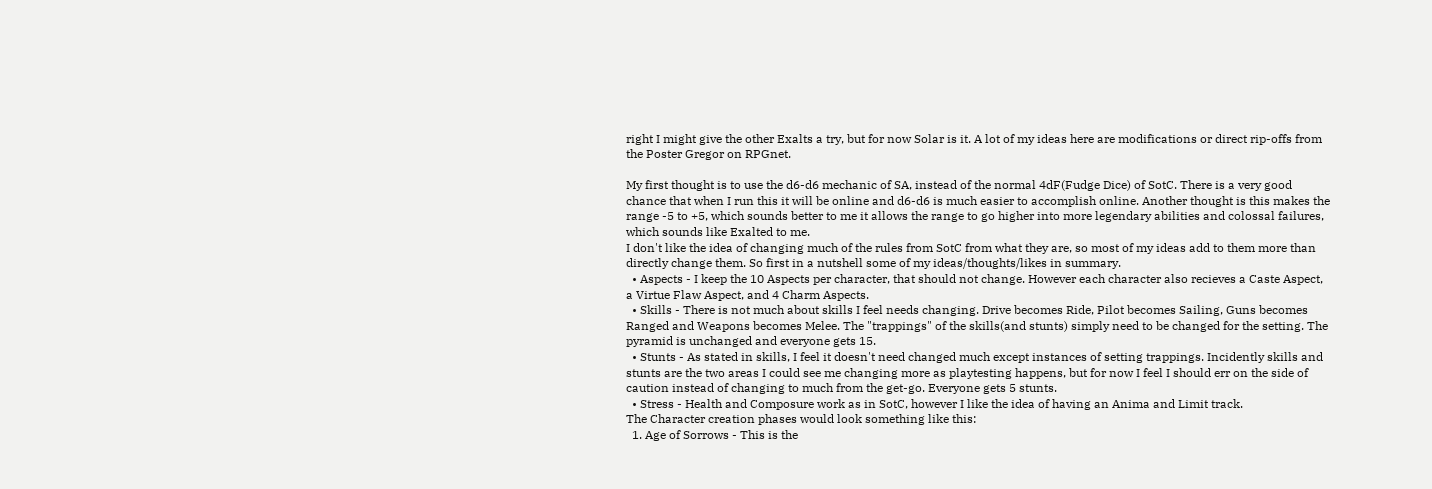right I might give the other Exalts a try, but for now Solar is it. A lot of my ideas here are modifications or direct rip-offs from the Poster Gregor on RPGnet.

My first thought is to use the d6-d6 mechanic of SA, instead of the normal 4dF(Fudge Dice) of SotC. There is a very good chance that when I run this it will be online and d6-d6 is much easier to accomplish online. Another thought is this makes the range -5 to +5, which sounds better to me it allows the range to go higher into more legendary abilities and colossal failures, which sounds like Exalted to me.
I don't like the idea of changing much of the rules from SotC from what they are, so most of my ideas add to them more than directly change them. So first in a nutshell some of my ideas/thoughts/likes in summary.
  • Aspects - I keep the 10 Aspects per character, that should not change. However each character also recieves a Caste Aspect, a Virtue Flaw Aspect, and 4 Charm Aspects.
  • Skills - There is not much about skills I feel needs changing. Drive becomes Ride, Pilot becomes Sailing, Guns becomes Ranged and Weapons becomes Melee. The "trappings" of the skills(and stunts) simply need to be changed for the setting. The pyramid is unchanged and everyone gets 15.
  • Stunts - As stated in skills, I feel it doesn't need changed much except instances of setting trappings. Incidently skills and stunts are the two areas I could see me changing more as playtesting happens, but for now I feel I should err on the side of caution instead of changing to much from the get-go. Everyone gets 5 stunts.
  • Stress - Health and Composure work as in SotC, however I like the idea of having an Anima and Limit track.
The Character creation phases would look something like this:
  1. Age of Sorrows - This is the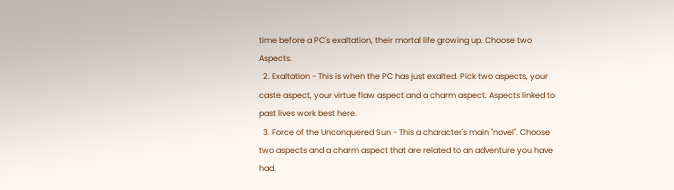time before a PC's exaltation, their mortal life growing up. Choose two Aspects.
  2. Exaltation - This is when the PC has just exalted. Pick two aspects, your caste aspect, your virtue flaw aspect and a charm aspect. Aspects linked to past lives work best here.
  3. Force of the Unconquered Sun - This a character's main "novel". Choose two aspects and a charm aspect that are related to an adventure you have had.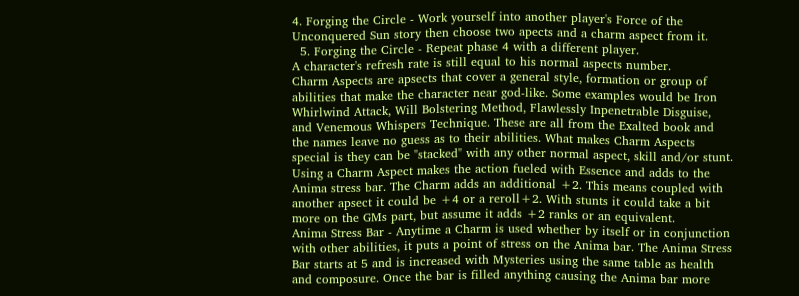4. Forging the Circle - Work yourself into another player's Force of the Unconquered Sun story then choose two apects and a charm aspect from it.
  5. Forging the Circle - Repeat phase 4 with a different player.
A character's refresh rate is still equal to his normal aspects number.
Charm Aspects are apsects that cover a general style, formation or group of abilities that make the character near god-like. Some examples would be Iron Whirlwind Attack, Will Bolstering Method, Flawlessly Inpenetrable Disguise, and Venemous Whispers Technique. These are all from the Exalted book and the names leave no guess as to their abilities. What makes Charm Aspects special is they can be "stacked" with any other normal aspect, skill and/or stunt. Using a Charm Aspect makes the action fueled with Essence and adds to the Anima stress bar. The Charm adds an additional +2. This means coupled with another apsect it could be +4 or a reroll+2. With stunts it could take a bit more on the GMs part, but assume it adds +2 ranks or an equivalent.
Anima Stress Bar - Anytime a Charm is used whether by itself or in conjunction with other abilities, it puts a point of stress on the Anima bar. The Anima Stress Bar starts at 5 and is increased with Mysteries using the same table as health and composure. Once the bar is filled anything causing the Anima bar more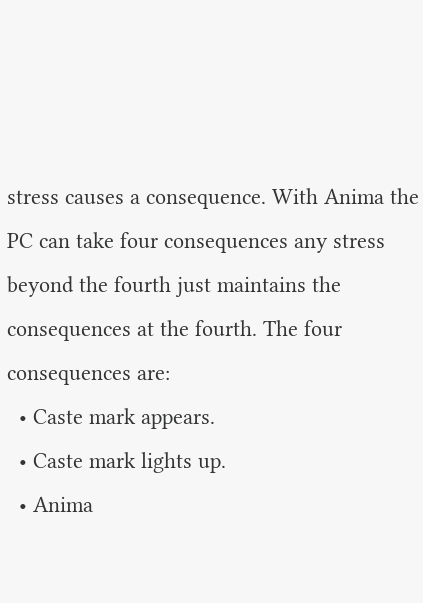stress causes a consequence. With Anima the PC can take four consequences any stress beyond the fourth just maintains the consequences at the fourth. The four consequences are:
  • Caste mark appears.
  • Caste mark lights up.
  • Anima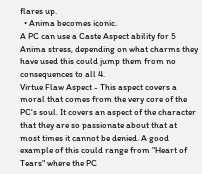flares up.
  • Anima becomes iconic.
A PC can use a Caste Aspect ability for 5 Anima stress, depending on what charms they have used this could jump them from no consequences to all 4.
Virtue Flaw Aspect - This aspect covers a moral that comes from the very core of the PC's soul. It covers an aspect of the character that they are so passionate about that at most times it cannot be denied. A good example of this could range from "Heart of Tears" where the PC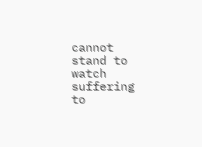cannot stand to watch suffering to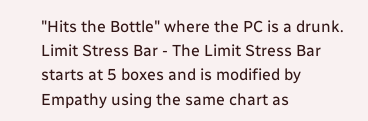"Hits the Bottle" where the PC is a drunk.
Limit Stress Bar - The Limit Stress Bar starts at 5 boxes and is modified by Empathy using the same chart as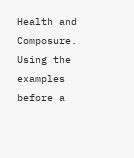Health and Composure. Using the examples before a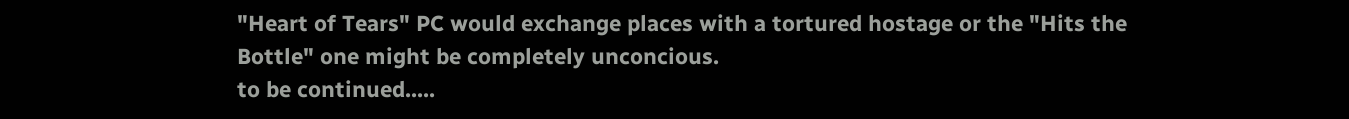"Heart of Tears" PC would exchange places with a tortured hostage or the "Hits the Bottle" one might be completely unconcious.
to be continued.....